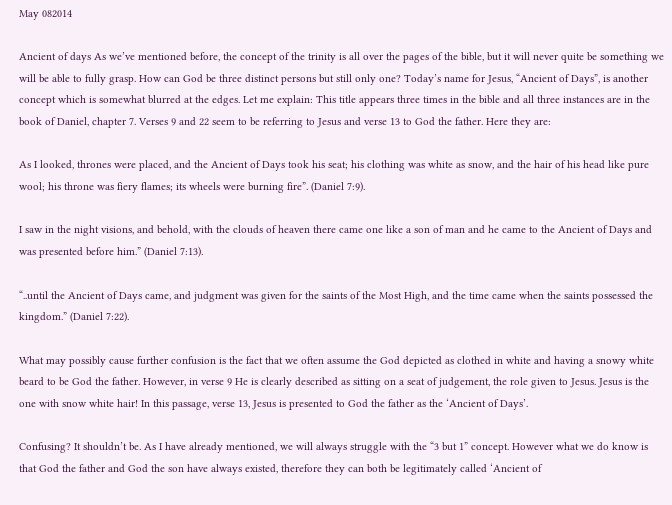May 082014

Ancient of days As we’ve mentioned before, the concept of the trinity is all over the pages of the bible, but it will never quite be something we will be able to fully grasp. How can God be three distinct persons but still only one? Today’s name for Jesus, “Ancient of Days”, is another concept which is somewhat blurred at the edges. Let me explain: This title appears three times in the bible and all three instances are in the book of Daniel, chapter 7. Verses 9 and 22 seem to be referring to Jesus and verse 13 to God the father. Here they are:

As I looked, thrones were placed, and the Ancient of Days took his seat; his clothing was white as snow, and the hair of his head like pure wool; his throne was fiery flames; its wheels were burning fire”. (Daniel 7:9).

I saw in the night visions, and behold, with the clouds of heaven there came one like a son of man and he came to the Ancient of Days and was presented before him.” (Daniel 7:13).

“..until the Ancient of Days came, and judgment was given for the saints of the Most High, and the time came when the saints possessed the kingdom.” (Daniel 7:22).

What may possibly cause further confusion is the fact that we often assume the God depicted as clothed in white and having a snowy white beard to be God the father. However, in verse 9 He is clearly described as sitting on a seat of judgement, the role given to Jesus. Jesus is the one with snow white hair! In this passage, verse 13, Jesus is presented to God the father as the ‘Ancient of Days’.

Confusing? It shouldn’t be. As I have already mentioned, we will always struggle with the “3 but 1” concept. However what we do know is that God the father and God the son have always existed, therefore they can both be legitimately called ‘Ancient of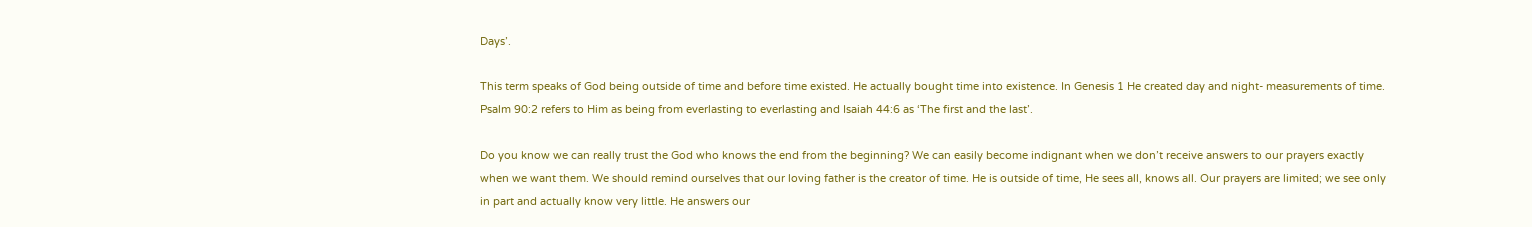Days’.

This term speaks of God being outside of time and before time existed. He actually bought time into existence. In Genesis 1 He created day and night- measurements of time. Psalm 90:2 refers to Him as being from everlasting to everlasting and Isaiah 44:6 as ‘The first and the last’.

Do you know we can really trust the God who knows the end from the beginning? We can easily become indignant when we don’t receive answers to our prayers exactly when we want them. We should remind ourselves that our loving father is the creator of time. He is outside of time, He sees all, knows all. Our prayers are limited; we see only in part and actually know very little. He answers our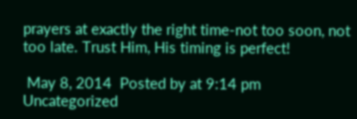prayers at exactly the right time-not too soon, not too late. Trust Him, His timing is perfect!

 May 8, 2014  Posted by at 9:14 pm Uncategorized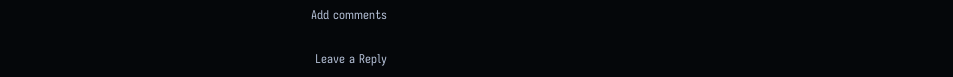Add comments

 Leave a Reply